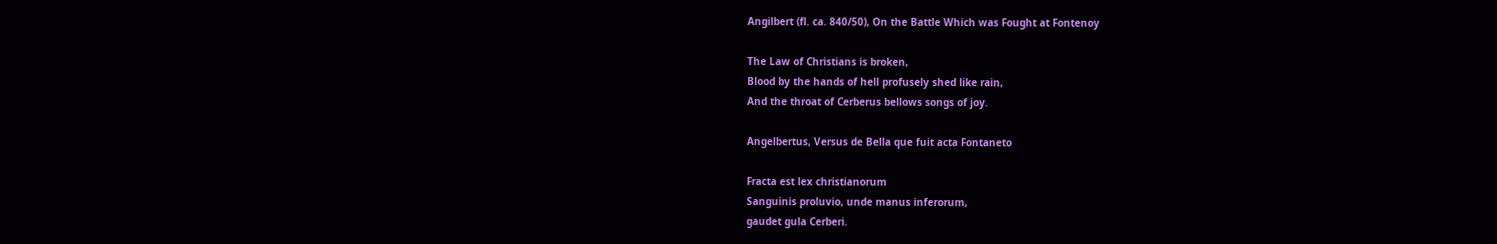Angilbert (fl. ca. 840/50), On the Battle Which was Fought at Fontenoy

The Law of Christians is broken,
Blood by the hands of hell profusely shed like rain,
And the throat of Cerberus bellows songs of joy.

Angelbertus, Versus de Bella que fuit acta Fontaneto

Fracta est lex christianorum
Sanguinis proluvio, unde manus inferorum,
gaudet gula Cerberi.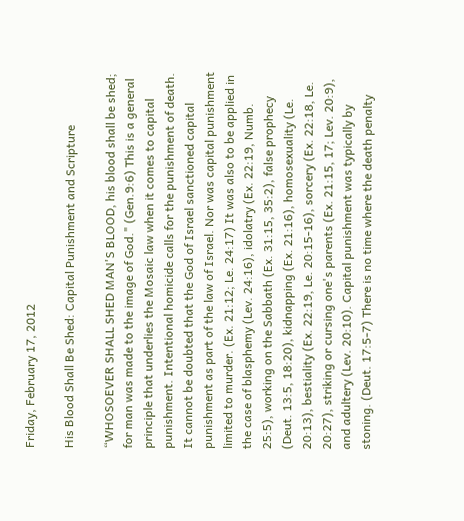Friday, February 17, 2012

His Blood Shall Be Shed: Capital Punishment and Scripture

“WHOSOEVER SHALL SHED MAN'S BLOOD, his blood shall be shed; for man was made to the image of God." (Gen.9:6) This is a general principle that underlies the Mosaic law when it comes to capital punishment. Intentional homicide calls for the punishment of death. It cannot be doubted that the God of Israel sanctioned capital punishment as part of the law of Israel. Nor was capital punishment limited to murder. (Ex. 21:12; Le. 24:17) It was also to be applied in the case of blasphemy (Lev. 24:16), idolatry (Ex. 22:19, Numb. 25:5), working on the Sabbath (Ex. 31:15, 35:2), false prophecy (Deut. 13:5, 18:20), kidnapping (Ex. 21:16), homosexuality (Le. 20:13), bestiality (Ex. 22:19, Le. 20:15-16), sorcery (Ex. 22:18, Le. 20:27), striking or cursing one's parents (Ex. 21:15, 17; Lev. 20:9), and adultery (Lev. 20:10). Capital punishment was typically by stoning. (Deut. 17:5-7) There is no time where the death penalty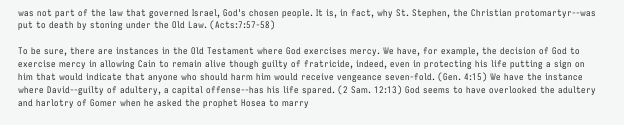was not part of the law that governed Israel, God's chosen people. It is, in fact, why St. Stephen, the Christian protomartyr--was put to death by stoning under the Old Law. (Acts:7:57-58)

To be sure, there are instances in the Old Testament where God exercises mercy. We have, for example, the decision of God to exercise mercy in allowing Cain to remain alive though guilty of fratricide, indeed, even in protecting his life putting a sign on him that would indicate that anyone who should harm him would receive vengeance seven-fold. (Gen. 4:15) We have the instance where David--guilty of adultery, a capital offense--has his life spared. (2 Sam. 12:13) God seems to have overlooked the adultery and harlotry of Gomer when he asked the prophet Hosea to marry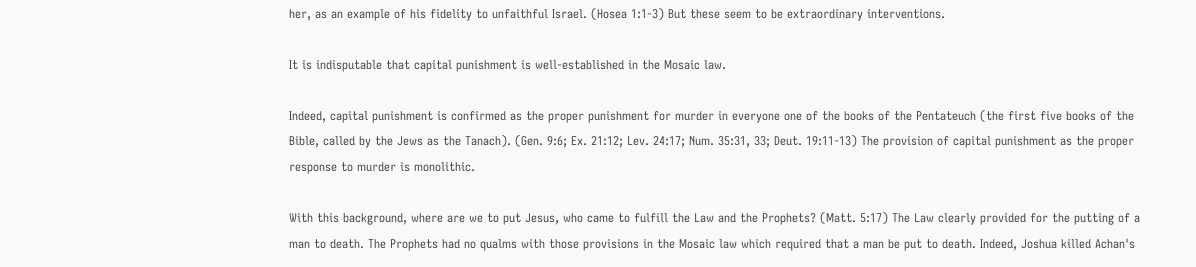her, as an example of his fidelity to unfaithful Israel. (Hosea 1:1-3) But these seem to be extraordinary interventions.

It is indisputable that capital punishment is well-established in the Mosaic law.

Indeed, capital punishment is confirmed as the proper punishment for murder in everyone one of the books of the Pentateuch (the first five books of the Bible, called by the Jews as the Tanach). (Gen. 9:6; Ex. 21:12; Lev. 24:17; Num. 35:31, 33; Deut. 19:11-13) The provision of capital punishment as the proper response to murder is monolithic.

With this background, where are we to put Jesus, who came to fulfill the Law and the Prophets? (Matt. 5:17) The Law clearly provided for the putting of a man to death. The Prophets had no qualms with those provisions in the Mosaic law which required that a man be put to death. Indeed, Joshua killed Achan's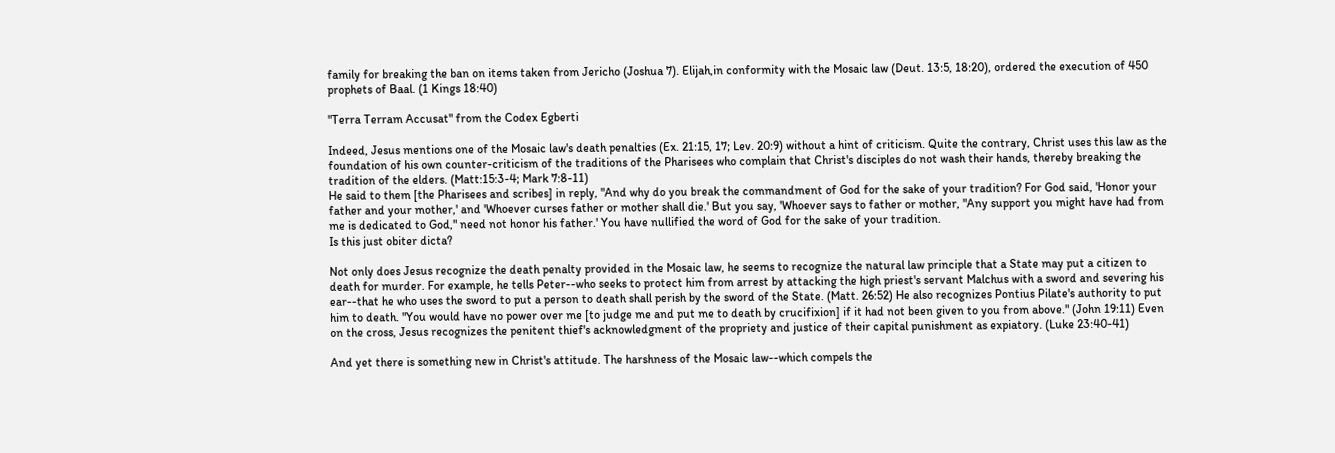family for breaking the ban on items taken from Jericho (Joshua 7). Elijah,in conformity with the Mosaic law (Deut. 13:5, 18:20), ordered the execution of 450 prophets of Baal. (1 Kings 18:40)

"Terra Terram Accusat" from the Codex Egberti

Indeed, Jesus mentions one of the Mosaic law's death penalties (Ex. 21:15, 17; Lev. 20:9) without a hint of criticism. Quite the contrary, Christ uses this law as the foundation of his own counter-criticism of the traditions of the Pharisees who complain that Christ's disciples do not wash their hands, thereby breaking the tradition of the elders. (Matt:15:3-4; Mark 7:8-11)
He said to them [the Pharisees and scribes] in reply, "And why do you break the commandment of God for the sake of your tradition? For God said, 'Honor your father and your mother,' and 'Whoever curses father or mother shall die.' But you say, 'Whoever says to father or mother, "Any support you might have had from me is dedicated to God," need not honor his father.' You have nullified the word of God for the sake of your tradition.
Is this just obiter dicta?

Not only does Jesus recognize the death penalty provided in the Mosaic law, he seems to recognize the natural law principle that a State may put a citizen to death for murder. For example, he tells Peter--who seeks to protect him from arrest by attacking the high priest's servant Malchus with a sword and severing his ear--that he who uses the sword to put a person to death shall perish by the sword of the State. (Matt. 26:52) He also recognizes Pontius Pilate's authority to put him to death. "You would have no power over me [to judge me and put me to death by crucifixion] if it had not been given to you from above." (John 19:11) Even on the cross, Jesus recognizes the penitent thief's acknowledgment of the propriety and justice of their capital punishment as expiatory. (Luke 23:40-41)

And yet there is something new in Christ's attitude. The harshness of the Mosaic law--which compels the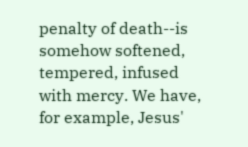penalty of death--is somehow softened, tempered, infused with mercy. We have, for example, Jesus'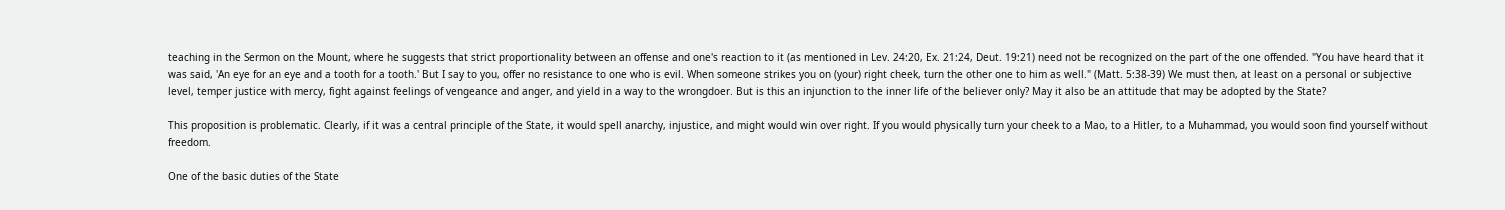teaching in the Sermon on the Mount, where he suggests that strict proportionality between an offense and one's reaction to it (as mentioned in Lev. 24:20, Ex. 21:24, Deut. 19:21) need not be recognized on the part of the one offended. "You have heard that it was said, 'An eye for an eye and a tooth for a tooth.' But I say to you, offer no resistance to one who is evil. When someone strikes you on (your) right cheek, turn the other one to him as well." (Matt. 5:38-39) We must then, at least on a personal or subjective level, temper justice with mercy, fight against feelings of vengeance and anger, and yield in a way to the wrongdoer. But is this an injunction to the inner life of the believer only? May it also be an attitude that may be adopted by the State?

This proposition is problematic. Clearly, if it was a central principle of the State, it would spell anarchy, injustice, and might would win over right. If you would physically turn your cheek to a Mao, to a Hitler, to a Muhammad, you would soon find yourself without freedom.

One of the basic duties of the State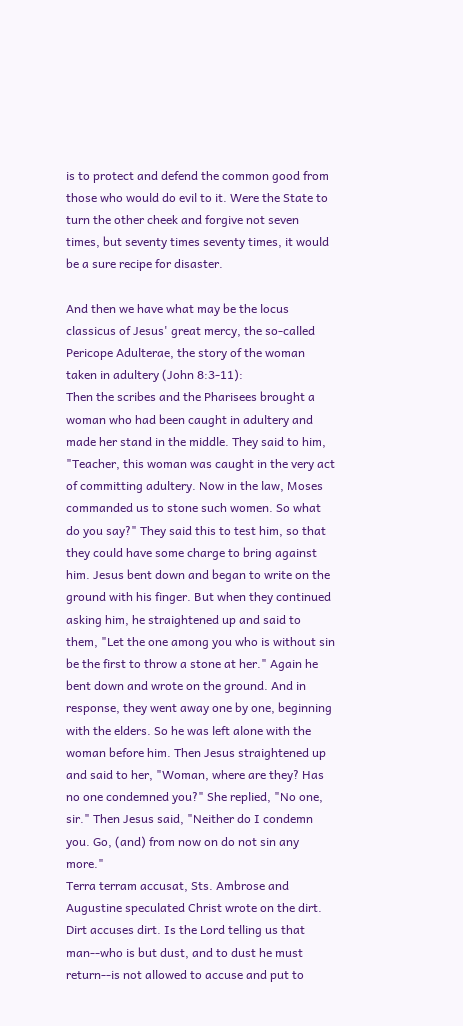is to protect and defend the common good from those who would do evil to it. Were the State to turn the other cheek and forgive not seven times, but seventy times seventy times, it would be a sure recipe for disaster.

And then we have what may be the locus classicus of Jesus' great mercy, the so-called Pericope Adulterae, the story of the woman taken in adultery (John 8:3-11):
Then the scribes and the Pharisees brought a woman who had been caught in adultery and made her stand in the middle. They said to him, "Teacher, this woman was caught in the very act of committing adultery. Now in the law, Moses commanded us to stone such women. So what do you say?" They said this to test him, so that they could have some charge to bring against him. Jesus bent down and began to write on the ground with his finger. But when they continued asking him, he straightened up and said to them, "Let the one among you who is without sin be the first to throw a stone at her." Again he bent down and wrote on the ground. And in response, they went away one by one, beginning with the elders. So he was left alone with the woman before him. Then Jesus straightened up and said to her, "Woman, where are they? Has no one condemned you?" She replied, "No one, sir." Then Jesus said, "Neither do I condemn you. Go, (and) from now on do not sin any more."
Terra terram accusat, Sts. Ambrose and Augustine speculated Christ wrote on the dirt. Dirt accuses dirt. Is the Lord telling us that man--who is but dust, and to dust he must return--is not allowed to accuse and put to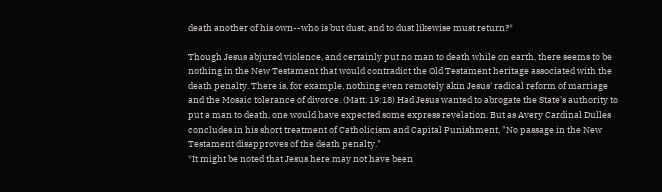death another of his own--who is but dust, and to dust likewise must return?*

Though Jesus abjured violence, and certainly put no man to death while on earth, there seems to be nothing in the New Testament that would contradict the Old Testament heritage associated with the death penalty. There is, for example, nothing even remotely akin Jesus' radical reform of marriage and the Mosaic tolerance of divorce. (Matt. 19:18) Had Jesus wanted to abrogate the State's authority to put a man to death, one would have expected some express revelation. But as Avery Cardinal Dulles concludes in his short treatment of Catholicism and Capital Punishment, "No passage in the New Testament disapproves of the death penalty."
*It might be noted that Jesus here may not have been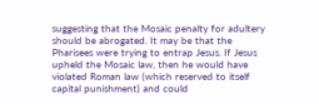suggesting that the Mosaic penalty for adultery should be abrogated. It may be that the Pharisees were trying to entrap Jesus. If Jesus upheld the Mosaic law, then he would have violated Roman law (which reserved to itself capital punishment) and could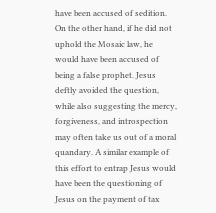have been accused of sedition. On the other hand, if he did not uphold the Mosaic law, he would have been accused of being a false prophet. Jesus deftly avoided the question, while also suggesting the mercy, forgiveness, and introspection may often take us out of a moral quandary. A similar example of this effort to entrap Jesus would have been the questioning of Jesus on the payment of tax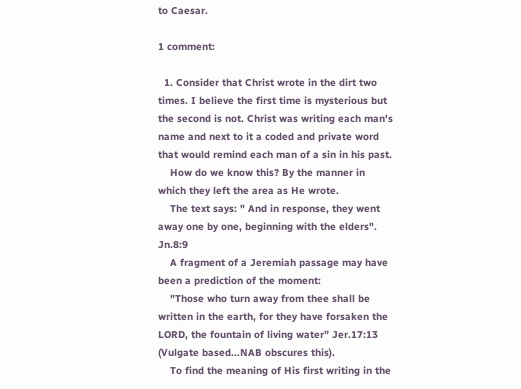to Caesar.

1 comment:

  1. Consider that Christ wrote in the dirt two times. I believe the first time is mysterious but the second is not. Christ was writing each man's name and next to it a coded and private word that would remind each man of a sin in his past.
    How do we know this? By the manner in which they left the area as He wrote.
    The text says: " And in response, they went away one by one, beginning with the elders". Jn.8:9
    A fragment of a Jeremiah passage may have been a prediction of the moment:
    "Those who turn away from thee shall be written in the earth, for they have forsaken the LORD, the fountain of living water” Jer.17:13 (Vulgate based...NAB obscures this).
    To find the meaning of His first writing in the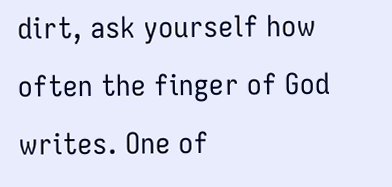dirt, ask yourself how often the finger of God writes. One of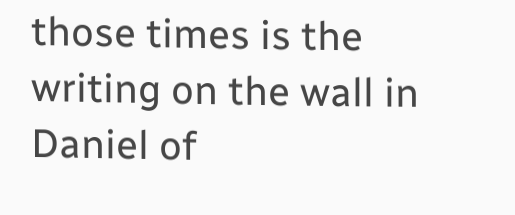those times is the writing on the wall in Daniel of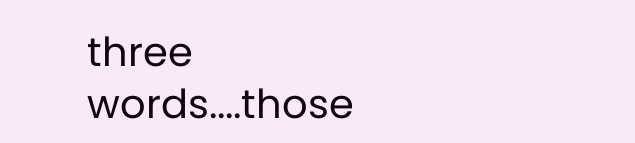three words....those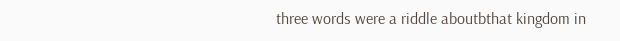three words were a riddle aboutbthat kingdom in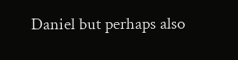Daniel but perhaps also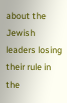about the Jewish leaders losing their rule in the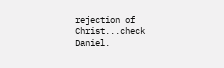rejection of Christ...check Daniel.